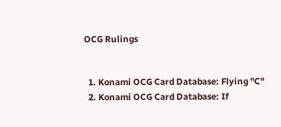OCG Rulings


  1. Konami OCG Card Database: Flying "C"
  2. Konami OCG Card Database: If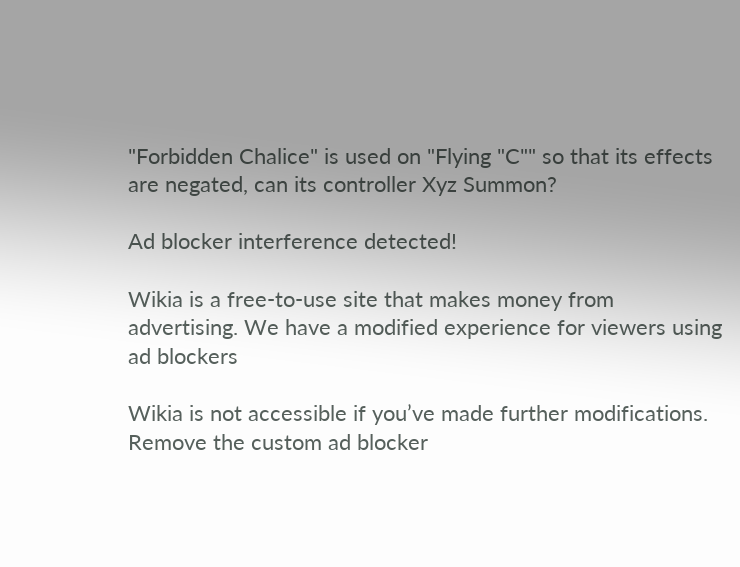"Forbidden Chalice" is used on "Flying "C"" so that its effects are negated, can its controller Xyz Summon?

Ad blocker interference detected!

Wikia is a free-to-use site that makes money from advertising. We have a modified experience for viewers using ad blockers

Wikia is not accessible if you’ve made further modifications. Remove the custom ad blocker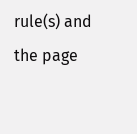rule(s) and the page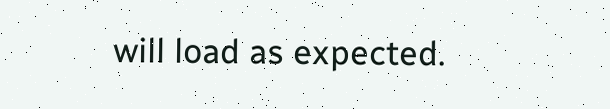will load as expected.